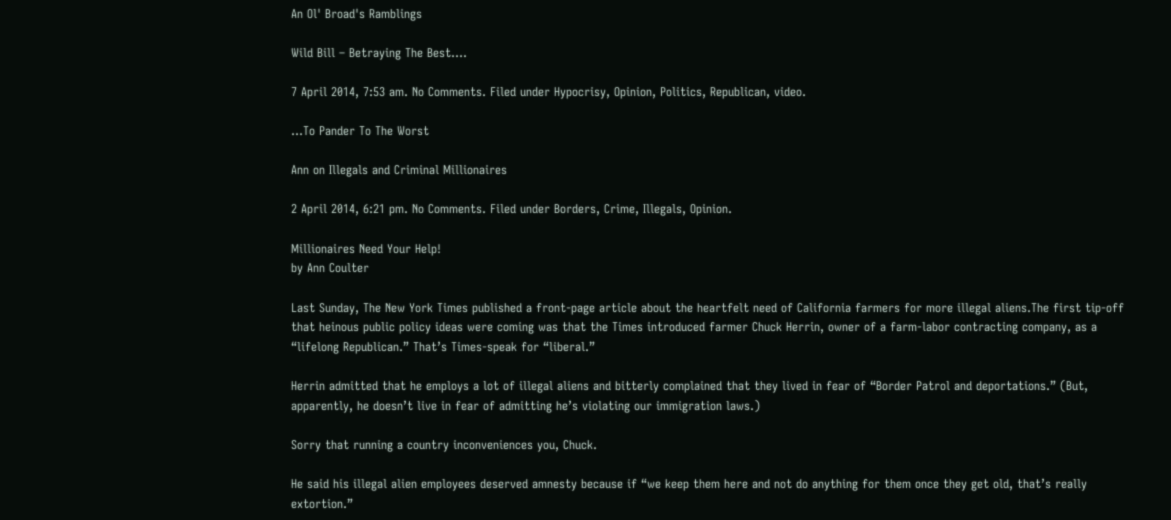An Ol' Broad's Ramblings

Wild Bill – Betraying The Best….

7 April 2014, 7:53 am. No Comments. Filed under Hypocrisy, Opinion, Politics, Republican, video.

…To Pander To The Worst

Ann on Illegals and Criminal Millionaires

2 April 2014, 6:21 pm. No Comments. Filed under Borders, Crime, Illegals, Opinion.

Millionaires Need Your Help!
by Ann Coulter

Last Sunday, The New York Times published a front-page article about the heartfelt need of California farmers for more illegal aliens.The first tip-off that heinous public policy ideas were coming was that the Times introduced farmer Chuck Herrin, owner of a farm-labor contracting company, as a “lifelong Republican.” That’s Times-speak for “liberal.”

Herrin admitted that he employs a lot of illegal aliens and bitterly complained that they lived in fear of “Border Patrol and deportations.” (But, apparently, he doesn’t live in fear of admitting he’s violating our immigration laws.)

Sorry that running a country inconveniences you, Chuck.

He said his illegal alien employees deserved amnesty because if “we keep them here and not do anything for them once they get old, that’s really extortion.”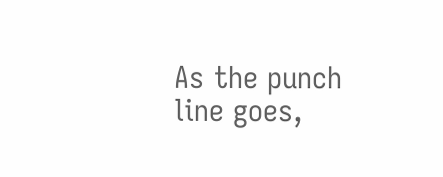As the punch line goes,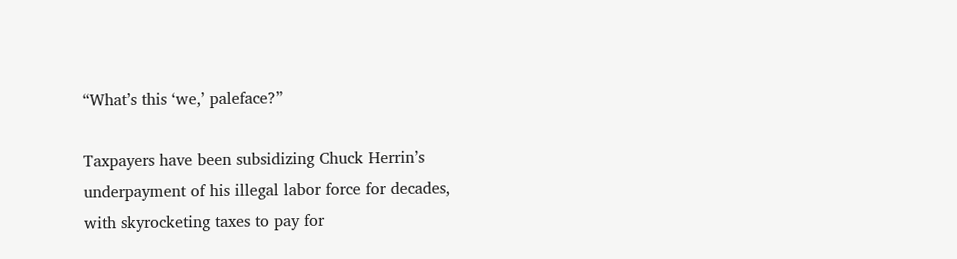“What’s this ‘we,’ paleface?”

Taxpayers have been subsidizing Chuck Herrin’s underpayment of his illegal labor force for decades, with skyrocketing taxes to pay for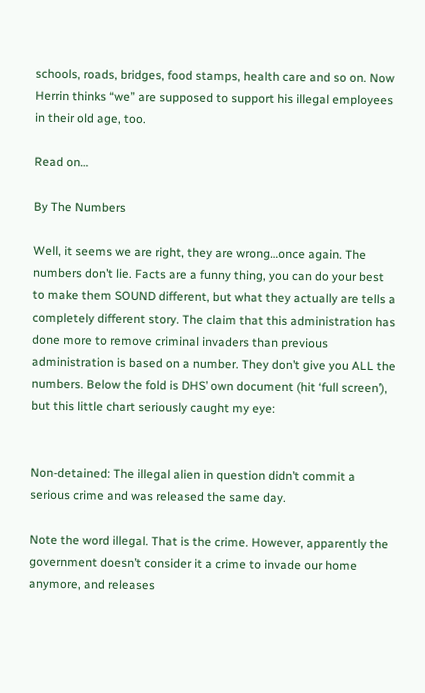schools, roads, bridges, food stamps, health care and so on. Now Herrin thinks “we” are supposed to support his illegal employees in their old age, too.

Read on…

By The Numbers

Well, it seems we are right, they are wrong…once again. The numbers don’t lie. Facts are a funny thing, you can do your best to make them SOUND different, but what they actually are tells a completely different story. The claim that this administration has done more to remove criminal invaders than previous administration is based on a number. They don’t give you ALL the numbers. Below the fold is DHS’ own document (hit ‘full screen’), but this little chart seriously caught my eye:


Non-detained: The illegal alien in question didn’t commit a serious crime and was released the same day.

Note the word illegal. That is the crime. However, apparently the government doesn’t consider it a crime to invade our home anymore, and releases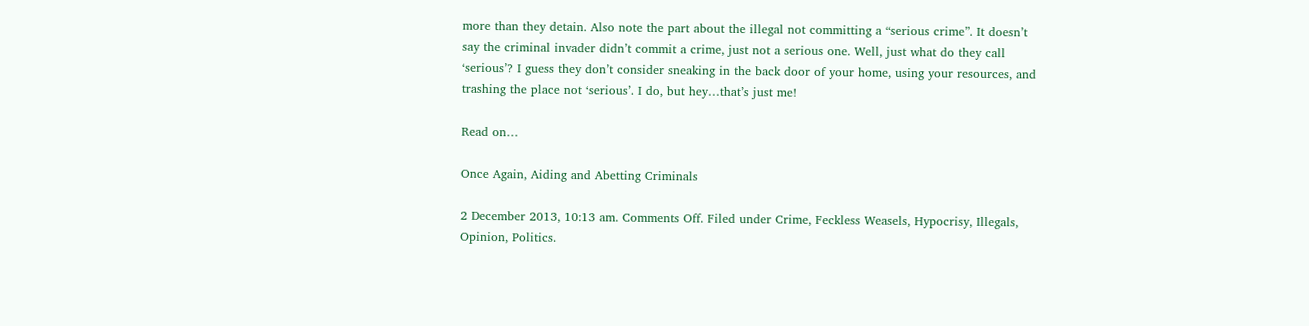more than they detain. Also note the part about the illegal not committing a “serious crime”. It doesn’t say the criminal invader didn’t commit a crime, just not a serious one. Well, just what do they call ‘serious’? I guess they don’t consider sneaking in the back door of your home, using your resources, and trashing the place not ‘serious’. I do, but hey…that’s just me!

Read on…

Once Again, Aiding and Abetting Criminals

2 December 2013, 10:13 am. Comments Off. Filed under Crime, Feckless Weasels, Hypocrisy, Illegals, Opinion, Politics.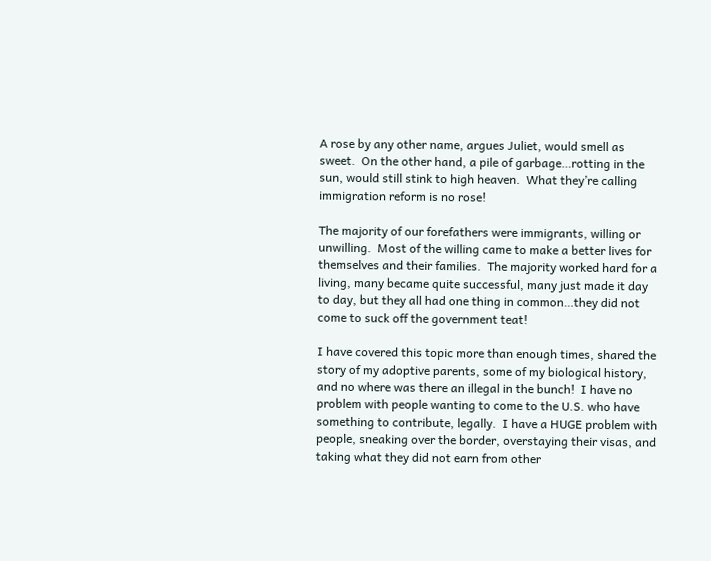A rose by any other name, argues Juliet, would smell as sweet.  On the other hand, a pile of garbage…rotting in the sun, would still stink to high heaven.  What they’re calling immigration reform is no rose!

The majority of our forefathers were immigrants, willing or unwilling.  Most of the willing came to make a better lives for themselves and their families.  The majority worked hard for a living, many became quite successful, many just made it day to day, but they all had one thing in common…they did not come to suck off the government teat!

I have covered this topic more than enough times, shared the story of my adoptive parents, some of my biological history, and no where was there an illegal in the bunch!  I have no problem with people wanting to come to the U.S. who have something to contribute, legally.  I have a HUGE problem with people, sneaking over the border, overstaying their visas, and taking what they did not earn from other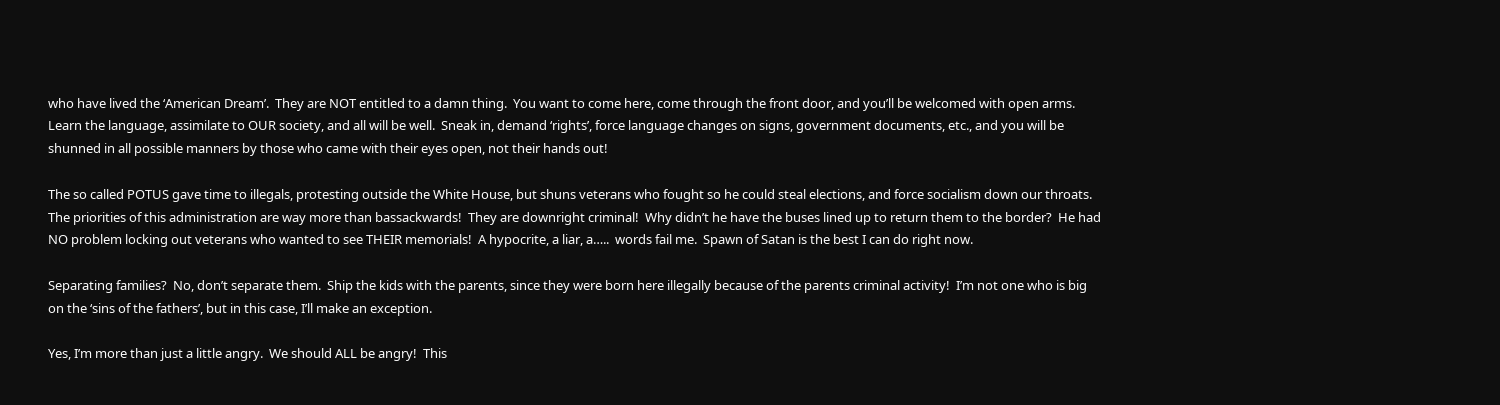who have lived the ‘American Dream’.  They are NOT entitled to a damn thing.  You want to come here, come through the front door, and you’ll be welcomed with open arms.  Learn the language, assimilate to OUR society, and all will be well.  Sneak in, demand ‘rights’, force language changes on signs, government documents, etc., and you will be shunned in all possible manners by those who came with their eyes open, not their hands out!

The so called POTUS gave time to illegals, protesting outside the White House, but shuns veterans who fought so he could steal elections, and force socialism down our throats.   The priorities of this administration are way more than bassackwards!  They are downright criminal!  Why didn’t he have the buses lined up to return them to the border?  He had NO problem locking out veterans who wanted to see THEIR memorials!  A hypocrite, a liar, a…..  words fail me.  Spawn of Satan is the best I can do right now.

Separating families?  No, don’t separate them.  Ship the kids with the parents, since they were born here illegally because of the parents criminal activity!  I’m not one who is big on the ‘sins of the fathers’, but in this case, I’ll make an exception.

Yes, I’m more than just a little angry.  We should ALL be angry!  This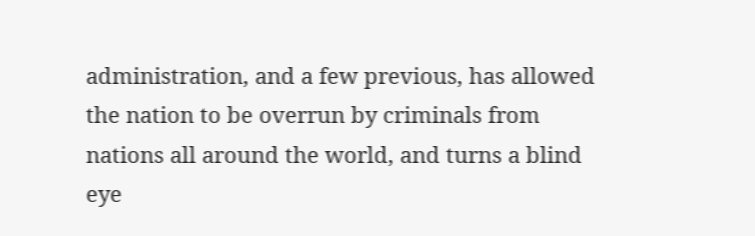administration, and a few previous, has allowed the nation to be overrun by criminals from nations all around the world, and turns a blind eye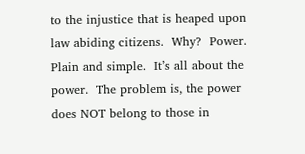to the injustice that is heaped upon law abiding citizens.  Why?  Power.  Plain and simple.  It’s all about the power.  The problem is, the power does NOT belong to those in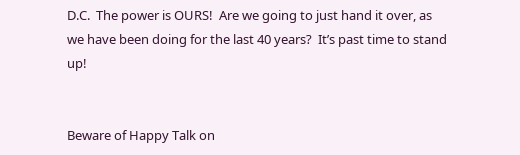D.C.  The power is OURS!  Are we going to just hand it over, as we have been doing for the last 40 years?  It’s past time to stand up!


Beware of Happy Talk on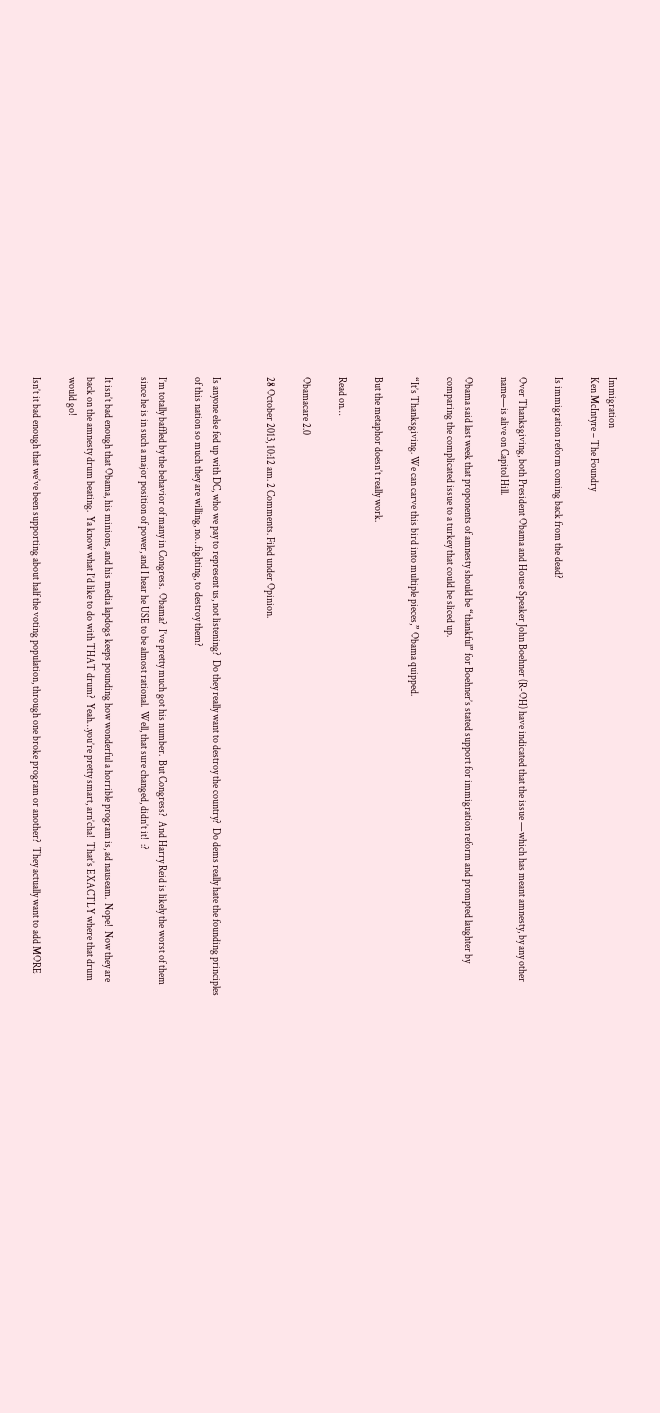Immigration
Ken McIntyre – The Foundry

Is immigration reform coming back from the dead?

Over Thanksgiving, both President Obama and House Speaker John Boehner (R-OH) have indicated that the issue —which has meant amnesty, by any other name—is alive on Capitol Hill.

Obama said last week that proponents of amnesty should be “thankful” for Boehner’s stated support for immigration reform and prompted laughter by comparing the complicated issue to a turkey that could be sliced up.

“It’s Thanksgiving. We can carve this bird into multiple pieces,” Obama quipped.

But the metaphor doesn’t really work.

Read on…

Obamacare 2.0

28 October 2013, 10:12 am. 2 Comments. Filed under Opinion.


Is anyone else fed up with DC, who we pay to represent us, not listening?  Do they really want to destroy the country?  Do dems really hate the founding principles of this nation so much they are willing, no…fighting, to destroy them?

I’m totally baffled by the behavior of many in Congress.  Obama?  I’ve pretty much got his number.  But Congress?  And Harry Reid is likely the worst of them since he is in such a major position of power, and I hear he USE to be almost rational.  Well, that sure changed, didn’t it!  :?

It isn’t bad enough that Obama, his minions, and his media lapdogs keeps pounding how wonderful a horrible program is, ad nauseam.  Nope!  Now they are back on the amnesty drum beating.  Ya know what I’d like to do with THAT drum?  Yeah…you’re pretty smart, arn’cha!  That’s EXACTLY where that drum would go!

Isn’t it bad enough that we’ve been supporting about half the voting population, through one broke program or another?  They actually want to add MORE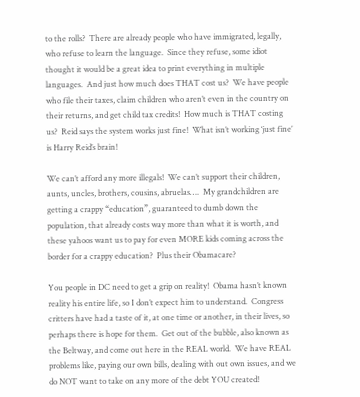to the rolls?  There are already people who have immigrated, legally, who refuse to learn the language.  Since they refuse, some idiot thought it would be a great idea to print everything in multiple languages.  And just how much does THAT cost us?  We have people who file their taxes, claim children who aren’t even in the country on their returns, and get child tax credits!  How much is THAT costing us?  Reid says the system works just fine!  What isn’t working ‘just fine’ is Harry Reid’s brain!

We can’t afford any more illegals!  We can’t support their children, aunts, uncles, brothers, cousins, abruelas….  My grandchildren are getting a crappy “education”, guaranteed to dumb down the population, that already costs way more than what it is worth, and these yahoos want us to pay for even MORE kids coming across the border for a crappy education?  Plus their Obamacare?

You people in DC need to get a grip on reality!  Obama hasn’t known reality his entire life, so I don’t expect him to understand.  Congress critters have had a taste of it, at one time or another, in their lives, so perhaps there is hope for them.  Get out of the bubble, also known as the Beltway, and come out here in the REAL world.  We have REAL problems like, paying our own bills, dealing with out own issues, and we do NOT want to take on any more of the debt YOU created!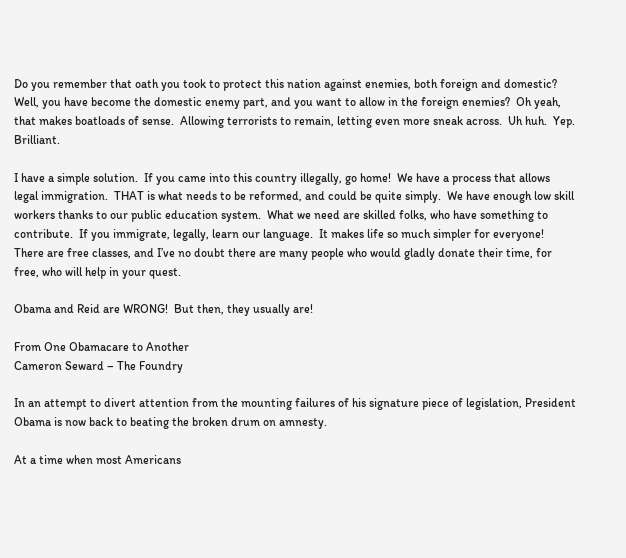Do you remember that oath you took to protect this nation against enemies, both foreign and domestic?  Well, you have become the domestic enemy part, and you want to allow in the foreign enemies?  Oh yeah, that makes boatloads of sense.  Allowing terrorists to remain, letting even more sneak across.  Uh huh.  Yep.  Brilliant.

I have a simple solution.  If you came into this country illegally, go home!  We have a process that allows legal immigration.  THAT is what needs to be reformed, and could be quite simply.  We have enough low skill workers thanks to our public education system.  What we need are skilled folks, who have something to contribute.  If you immigrate, legally, learn our language.  It makes life so much simpler for everyone!  There are free classes, and I’ve no doubt there are many people who would gladly donate their time, for free, who will help in your quest.

Obama and Reid are WRONG!  But then, they usually are!

From One Obamacare to Another
Cameron Seward – The Foundry

In an attempt to divert attention from the mounting failures of his signature piece of legislation, President Obama is now back to beating the broken drum on amnesty.

At a time when most Americans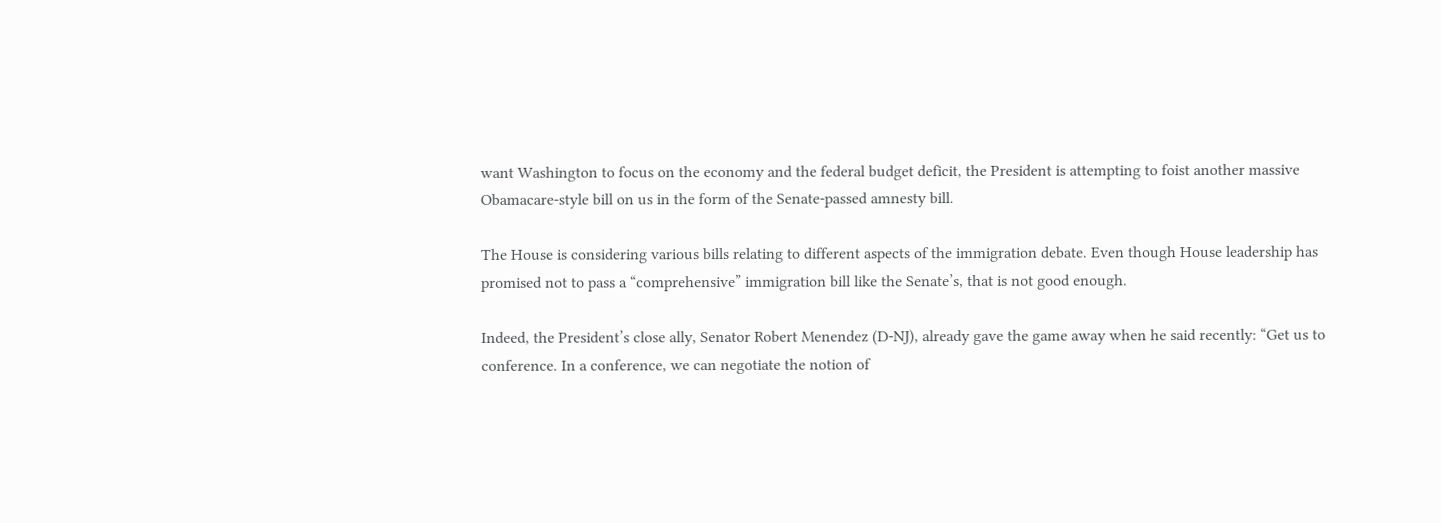want Washington to focus on the economy and the federal budget deficit, the President is attempting to foist another massive Obamacare-style bill on us in the form of the Senate-passed amnesty bill.

The House is considering various bills relating to different aspects of the immigration debate. Even though House leadership has promised not to pass a “comprehensive” immigration bill like the Senate’s, that is not good enough.

Indeed, the President’s close ally, Senator Robert Menendez (D-NJ), already gave the game away when he said recently: “Get us to conference. In a conference, we can negotiate the notion of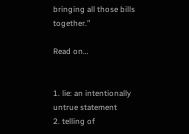bringing all those bills together.”

Read on…


1. lie: an intentionally untrue statement
2. telling of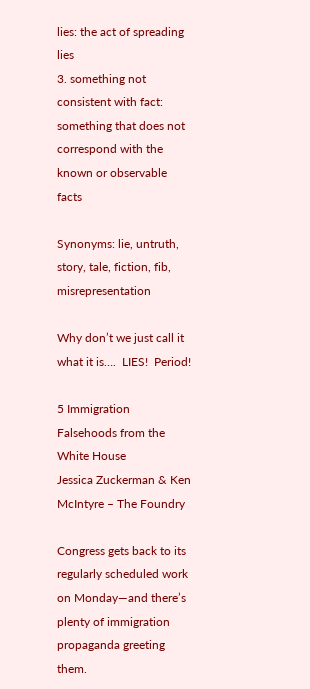lies: the act of spreading lies
3. something not consistent with fact: something that does not correspond with the known or observable facts

Synonyms: lie, untruth, story, tale, fiction, fib, misrepresentation

Why don’t we just call it what it is….  LIES!  Period!

5 Immigration Falsehoods from the White House
Jessica Zuckerman & Ken McIntyre – The Foundry

Congress gets back to its regularly scheduled work on Monday—and there’s plenty of immigration propaganda greeting them.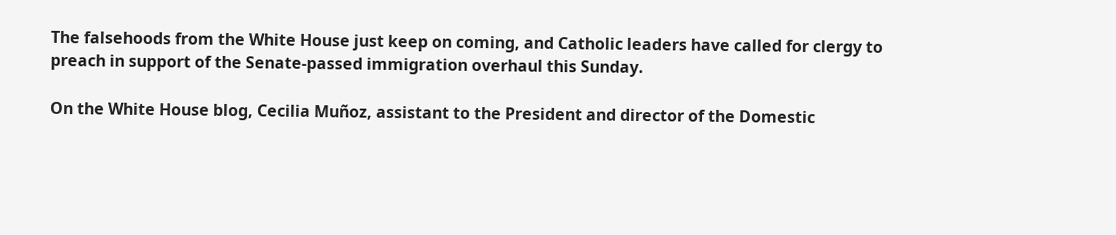The falsehoods from the White House just keep on coming, and Catholic leaders have called for clergy to preach in support of the Senate-passed immigration overhaul this Sunday.

On the White House blog, Cecilia Muñoz, assistant to the President and director of the Domestic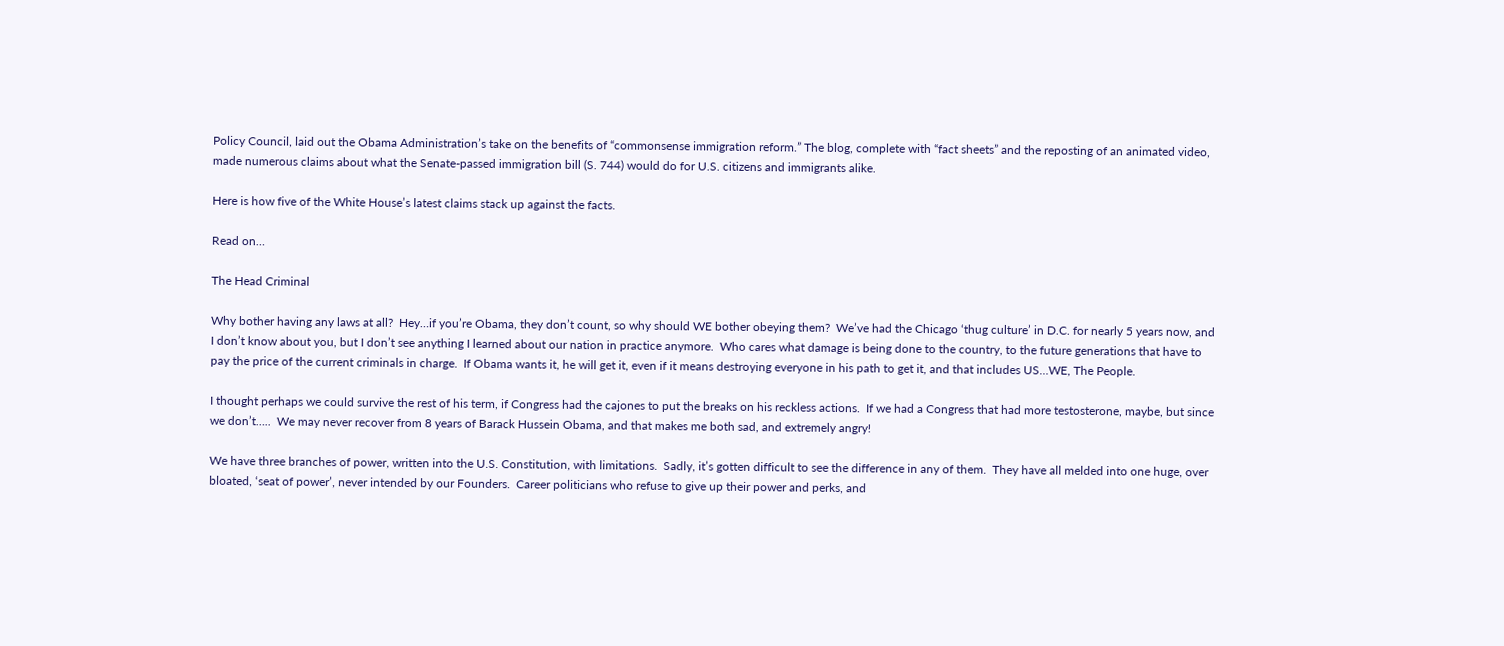Policy Council, laid out the Obama Administration’s take on the benefits of “commonsense immigration reform.” The blog, complete with “fact sheets” and the reposting of an animated video, made numerous claims about what the Senate-passed immigration bill (S. 744) would do for U.S. citizens and immigrants alike.

Here is how five of the White House’s latest claims stack up against the facts.

Read on…

The Head Criminal

Why bother having any laws at all?  Hey…if you’re Obama, they don’t count, so why should WE bother obeying them?  We’ve had the Chicago ‘thug culture’ in D.C. for nearly 5 years now, and I don’t know about you, but I don’t see anything I learned about our nation in practice anymore.  Who cares what damage is being done to the country, to the future generations that have to pay the price of the current criminals in charge.  If Obama wants it, he will get it, even if it means destroying everyone in his path to get it, and that includes US…WE, The People.

I thought perhaps we could survive the rest of his term, if Congress had the cajones to put the breaks on his reckless actions.  If we had a Congress that had more testosterone, maybe, but since we don’t…..  We may never recover from 8 years of Barack Hussein Obama, and that makes me both sad, and extremely angry!

We have three branches of power, written into the U.S. Constitution, with limitations.  Sadly, it’s gotten difficult to see the difference in any of them.  They have all melded into one huge, over bloated, ‘seat of power’, never intended by our Founders.  Career politicians who refuse to give up their power and perks, and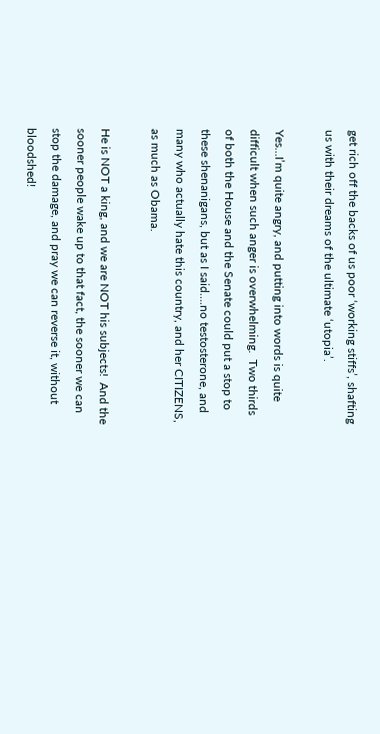get rich off the backs of us poor ‘working stiffs’, shafting us with their dreams of the ultimate ‘utopia’.

Yes…I’m quite angry, and putting into words is quite difficult when such anger is overwhelming.  Two thirds of both the House and the Senate could put a stop to these shenanigans, but as I said….no testosterone, and many who actually hate this country, and her CITIZENS, as much as Obama.

He is NOT a king, and we are NOT his subjects!  And the sooner people wake up to that fact, the sooner we can stop the damage, and pray we can reverse it, without bloodshed!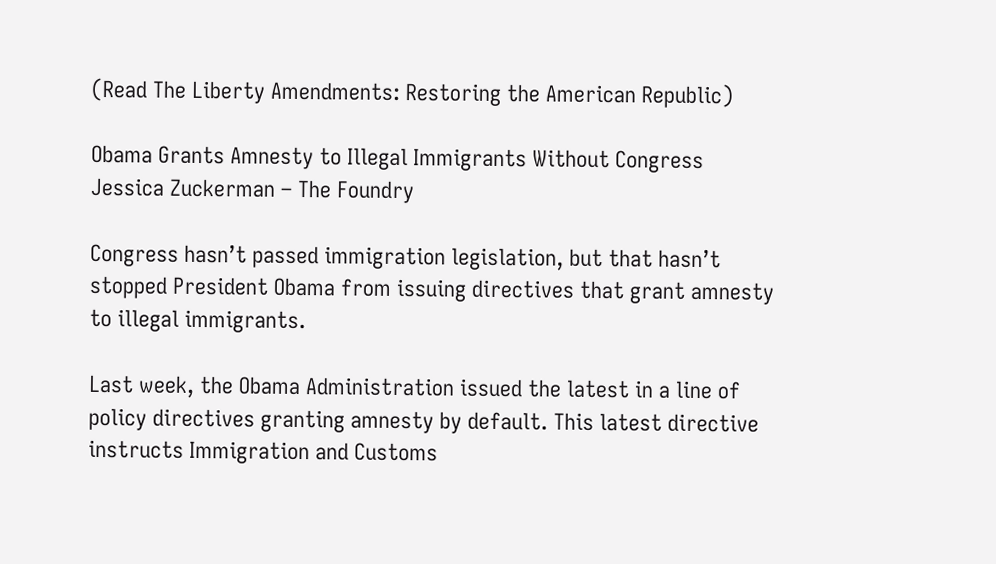(Read The Liberty Amendments: Restoring the American Republic)

Obama Grants Amnesty to Illegal Immigrants Without Congress
Jessica Zuckerman – The Foundry

Congress hasn’t passed immigration legislation, but that hasn’t stopped President Obama from issuing directives that grant amnesty to illegal immigrants.

Last week, the Obama Administration issued the latest in a line of policy directives granting amnesty by default. This latest directive instructs Immigration and Customs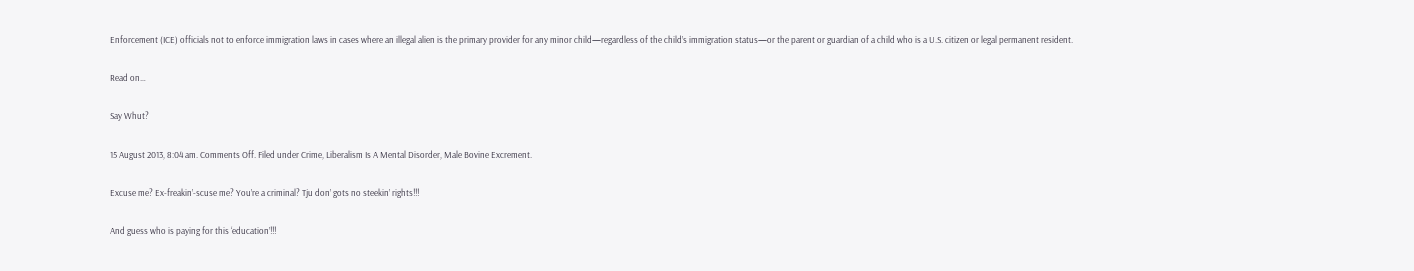Enforcement (ICE) officials not to enforce immigration laws in cases where an illegal alien is the primary provider for any minor child—regardless of the child’s immigration status—or the parent or guardian of a child who is a U.S. citizen or legal permanent resident.

Read on…

Say Whut?

15 August 2013, 8:04 am. Comments Off. Filed under Crime, Liberalism Is A Mental Disorder, Male Bovine Excrement.

Excuse me? Ex-freakin’-scuse me? You’re a criminal? Tju don’ gots no steekin’ rights!!!

And guess who is paying for this ‘education’!!!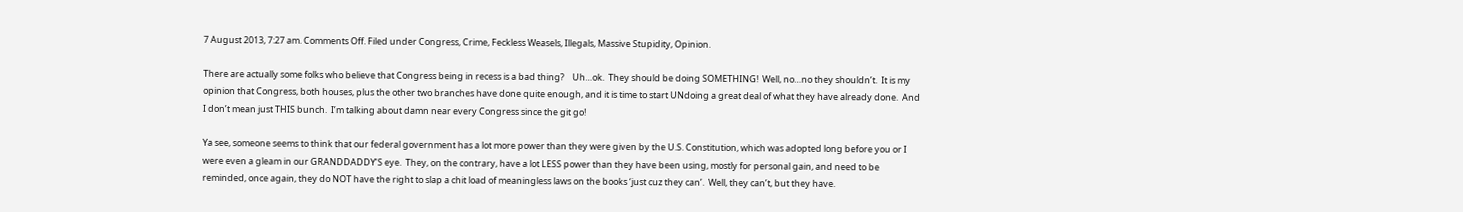7 August 2013, 7:27 am. Comments Off. Filed under Congress, Crime, Feckless Weasels, Illegals, Massive Stupidity, Opinion.

There are actually some folks who believe that Congress being in recess is a bad thing?    Uh…ok.  They should be doing SOMETHING!  Well, no…no they shouldn’t.  It is my opinion that Congress, both houses, plus the other two branches have done quite enough, and it is time to start UNdoing a great deal of what they have already done.  And I don’t mean just THIS bunch.  I’m talking about damn near every Congress since the git go!

Ya see, someone seems to think that our federal government has a lot more power than they were given by the U.S. Constitution, which was adopted long before you or I were even a gleam in our GRANDDADDY’S eye.  They, on the contrary, have a lot LESS power than they have been using, mostly for personal gain, and need to be reminded, once again, they do NOT have the right to slap a chit load of meaningless laws on the books ‘just cuz they can’.  Well, they can’t, but they have.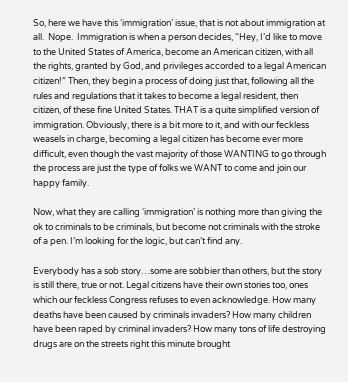So, here we have this ‘immigration’ issue, that is not about immigration at all.  Nope.  Immigration is when a person decides, “Hey, I’d like to move to the United States of America, become an American citizen, with all the rights, granted by God, and privileges accorded to a legal American citizen!” Then, they begin a process of doing just that, following all the rules and regulations that it takes to become a legal resident, then citizen, of these fine United States. THAT is a quite simplified version of immigration. Obviously, there is a bit more to it, and with our feckless weasels in charge, becoming a legal citizen has become ever more difficult, even though the vast majority of those WANTING to go through the process are just the type of folks we WANT to come and join our happy family.

Now, what they are calling ‘immigration’ is nothing more than giving the ok to criminals to be criminals, but become not criminals with the stroke of a pen. I’m looking for the logic, but can’t find any.

Everybody has a sob story…some are sobbier than others, but the story is still there, true or not. Legal citizens have their own stories too, ones which our feckless Congress refuses to even acknowledge. How many deaths have been caused by criminals invaders? How many children have been raped by criminal invaders? How many tons of life destroying drugs are on the streets right this minute brought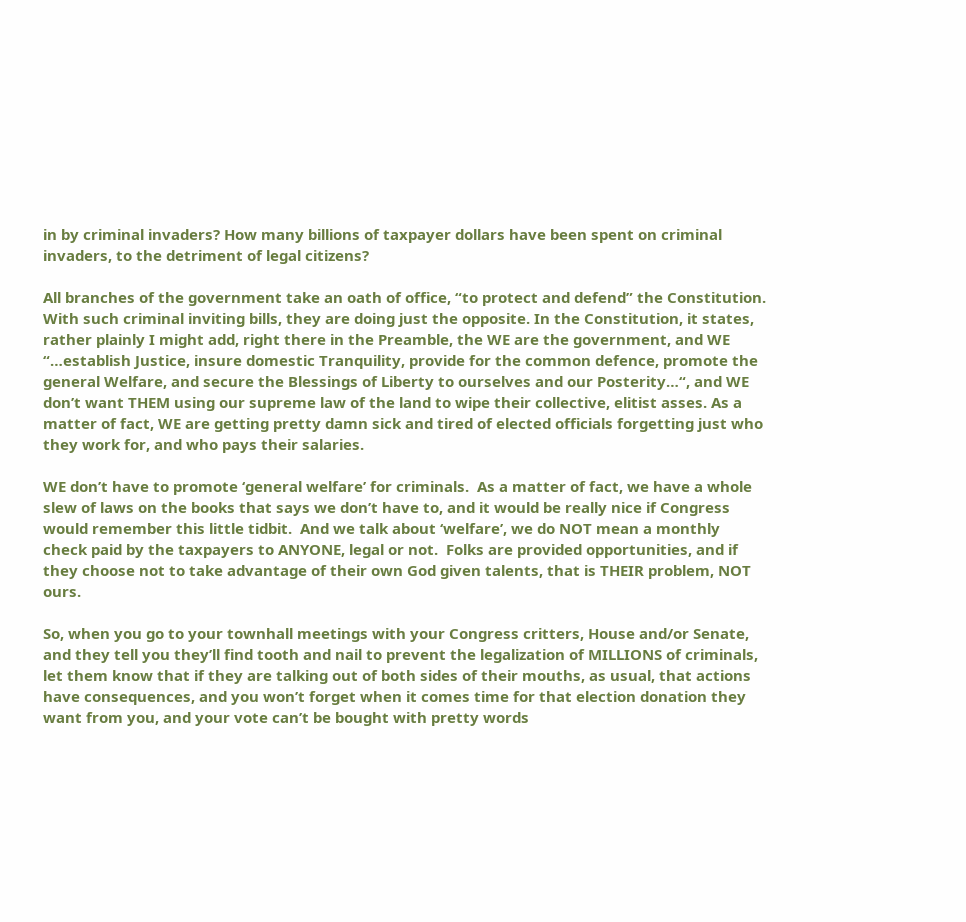in by criminal invaders? How many billions of taxpayer dollars have been spent on criminal invaders, to the detriment of legal citizens?

All branches of the government take an oath of office, “to protect and defend” the Constitution. With such criminal inviting bills, they are doing just the opposite. In the Constitution, it states, rather plainly I might add, right there in the Preamble, the WE are the government, and WE “…establish Justice, insure domestic Tranquility, provide for the common defence, promote the general Welfare, and secure the Blessings of Liberty to ourselves and our Posterity…“, and WE don’t want THEM using our supreme law of the land to wipe their collective, elitist asses. As a matter of fact, WE are getting pretty damn sick and tired of elected officials forgetting just who they work for, and who pays their salaries.

WE don’t have to promote ‘general welfare’ for criminals.  As a matter of fact, we have a whole slew of laws on the books that says we don’t have to, and it would be really nice if Congress would remember this little tidbit.  And we talk about ‘welfare’, we do NOT mean a monthly check paid by the taxpayers to ANYONE, legal or not.  Folks are provided opportunities, and if they choose not to take advantage of their own God given talents, that is THEIR problem, NOT ours.

So, when you go to your townhall meetings with your Congress critters, House and/or Senate, and they tell you they’ll find tooth and nail to prevent the legalization of MILLIONS of criminals, let them know that if they are talking out of both sides of their mouths, as usual, that actions have consequences, and you won’t forget when it comes time for that election donation they want from you, and your vote can’t be bought with pretty words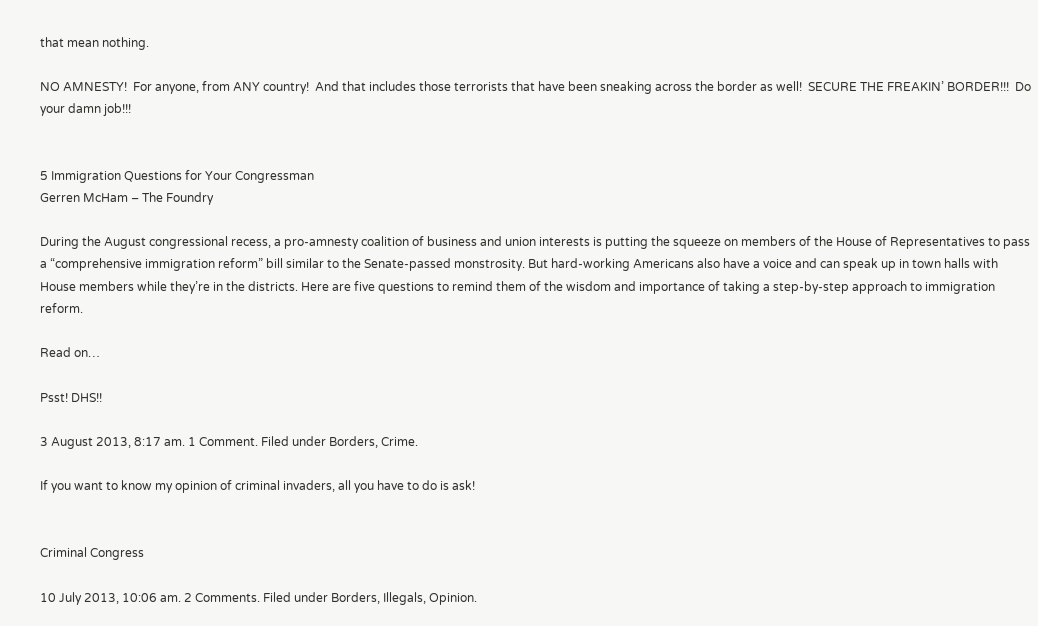that mean nothing.

NO AMNESTY!  For anyone, from ANY country!  And that includes those terrorists that have been sneaking across the border as well!  SECURE THE FREAKIN’ BORDER!!!  Do your damn job!!!


5 Immigration Questions for Your Congressman
Gerren McHam – The Foundry

During the August congressional recess, a pro-amnesty coalition of business and union interests is putting the squeeze on members of the House of Representatives to pass a “comprehensive immigration reform” bill similar to the Senate-passed monstrosity. But hard-working Americans also have a voice and can speak up in town halls with House members while they’re in the districts. Here are five questions to remind them of the wisdom and importance of taking a step-by-step approach to immigration reform.

Read on…

Psst! DHS!!

3 August 2013, 8:17 am. 1 Comment. Filed under Borders, Crime.

If you want to know my opinion of criminal invaders, all you have to do is ask!


Criminal Congress

10 July 2013, 10:06 am. 2 Comments. Filed under Borders, Illegals, Opinion.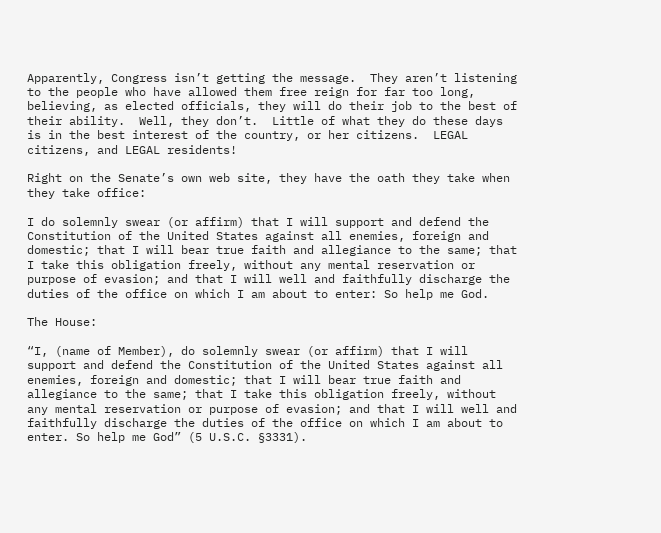Apparently, Congress isn’t getting the message.  They aren’t listening to the people who have allowed them free reign for far too long, believing, as elected officials, they will do their job to the best of their ability.  Well, they don’t.  Little of what they do these days is in the best interest of the country, or her citizens.  LEGAL citizens, and LEGAL residents!

Right on the Senate’s own web site, they have the oath they take when they take office:

I do solemnly swear (or affirm) that I will support and defend the Constitution of the United States against all enemies, foreign and domestic; that I will bear true faith and allegiance to the same; that I take this obligation freely, without any mental reservation or purpose of evasion; and that I will well and faithfully discharge the duties of the office on which I am about to enter: So help me God.

The House:

“I, (name of Member), do solemnly swear (or affirm) that I will support and defend the Constitution of the United States against all enemies, foreign and domestic; that I will bear true faith and allegiance to the same; that I take this obligation freely, without any mental reservation or purpose of evasion; and that I will well and faithfully discharge the duties of the office on which I am about to enter. So help me God” (5 U.S.C. §3331).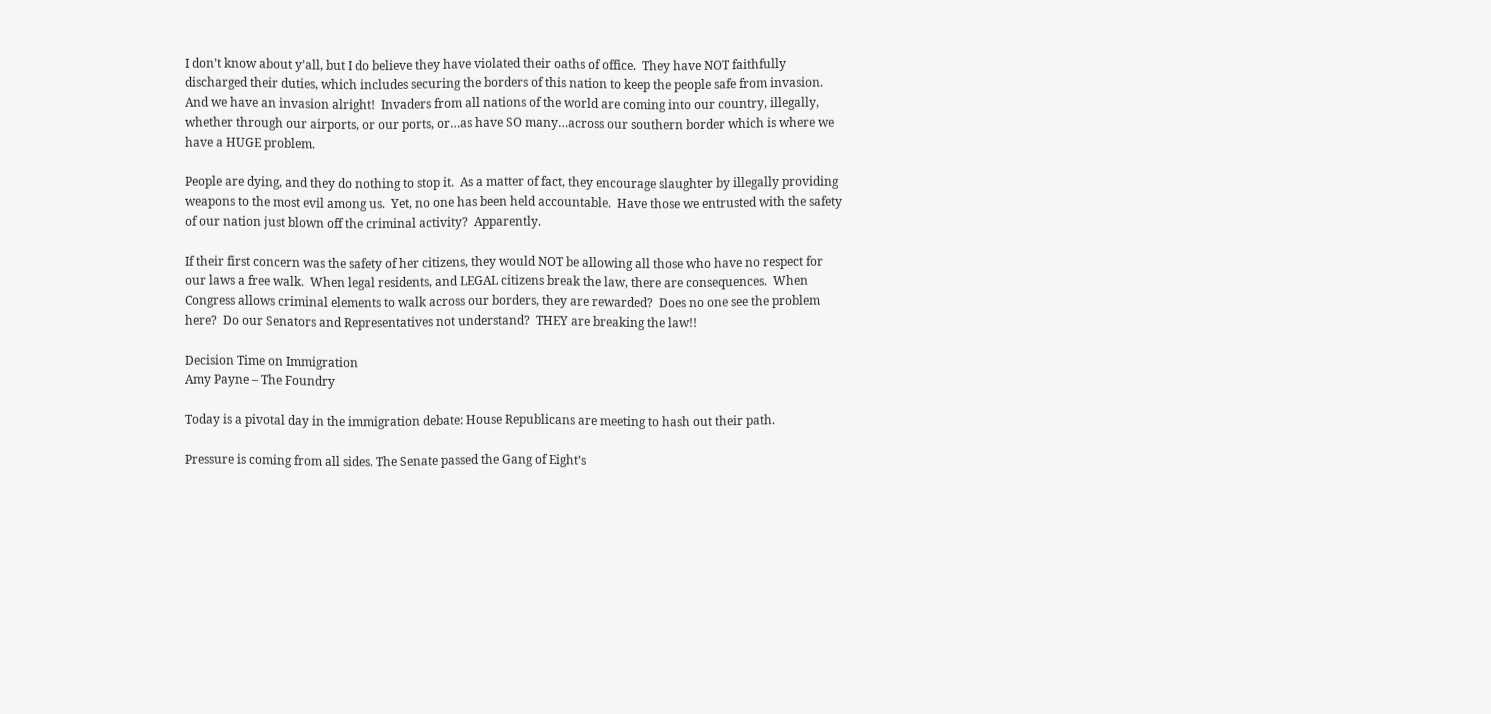I don’t know about y’all, but I do believe they have violated their oaths of office.  They have NOT faithfully discharged their duties, which includes securing the borders of this nation to keep the people safe from invasion.  And we have an invasion alright!  Invaders from all nations of the world are coming into our country, illegally, whether through our airports, or our ports, or…as have SO many…across our southern border which is where we have a HUGE problem.

People are dying, and they do nothing to stop it.  As a matter of fact, they encourage slaughter by illegally providing weapons to the most evil among us.  Yet, no one has been held accountable.  Have those we entrusted with the safety of our nation just blown off the criminal activity?  Apparently.

If their first concern was the safety of her citizens, they would NOT be allowing all those who have no respect for our laws a free walk.  When legal residents, and LEGAL citizens break the law, there are consequences.  When Congress allows criminal elements to walk across our borders, they are rewarded?  Does no one see the problem here?  Do our Senators and Representatives not understand?  THEY are breaking the law!!

Decision Time on Immigration
Amy Payne – The Foundry

Today is a pivotal day in the immigration debate: House Republicans are meeting to hash out their path.

Pressure is coming from all sides. The Senate passed the Gang of Eight’s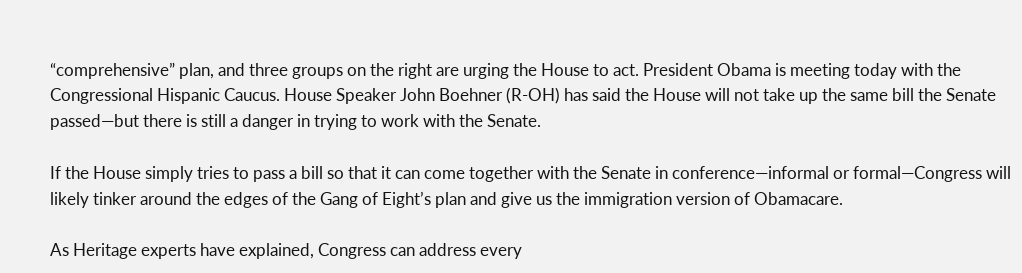“comprehensive” plan, and three groups on the right are urging the House to act. President Obama is meeting today with the Congressional Hispanic Caucus. House Speaker John Boehner (R-OH) has said the House will not take up the same bill the Senate passed—but there is still a danger in trying to work with the Senate.

If the House simply tries to pass a bill so that it can come together with the Senate in conference—informal or formal—Congress will likely tinker around the edges of the Gang of Eight’s plan and give us the immigration version of Obamacare.

As Heritage experts have explained, Congress can address every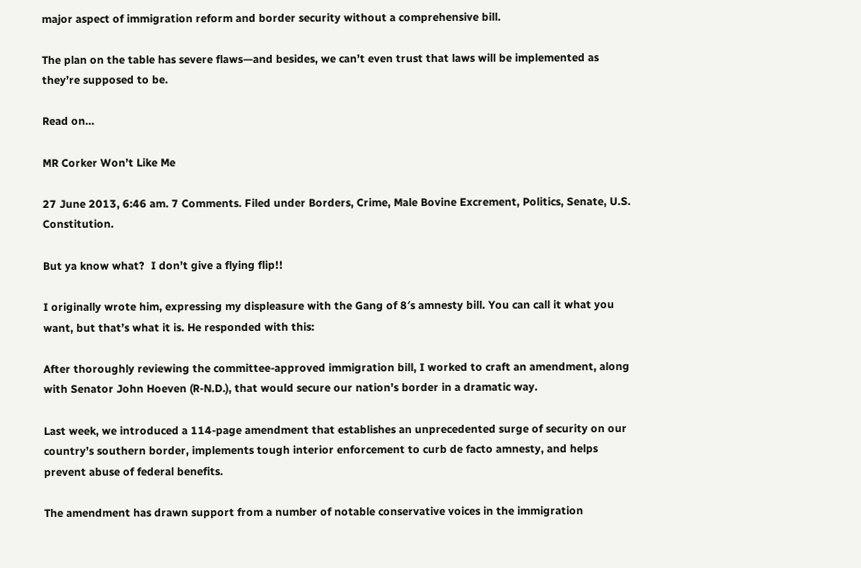major aspect of immigration reform and border security without a comprehensive bill.

The plan on the table has severe flaws—and besides, we can’t even trust that laws will be implemented as they’re supposed to be.

Read on…

MR Corker Won’t Like Me

27 June 2013, 6:46 am. 7 Comments. Filed under Borders, Crime, Male Bovine Excrement, Politics, Senate, U.S. Constitution.

But ya know what?  I don’t give a flying flip!!

I originally wrote him, expressing my displeasure with the Gang of 8′s amnesty bill. You can call it what you want, but that’s what it is. He responded with this:

After thoroughly reviewing the committee-approved immigration bill, I worked to craft an amendment, along with Senator John Hoeven (R-N.D.), that would secure our nation’s border in a dramatic way.

Last week, we introduced a 114-page amendment that establishes an unprecedented surge of security on our country’s southern border, implements tough interior enforcement to curb de facto amnesty, and helps prevent abuse of federal benefits.

The amendment has drawn support from a number of notable conservative voices in the immigration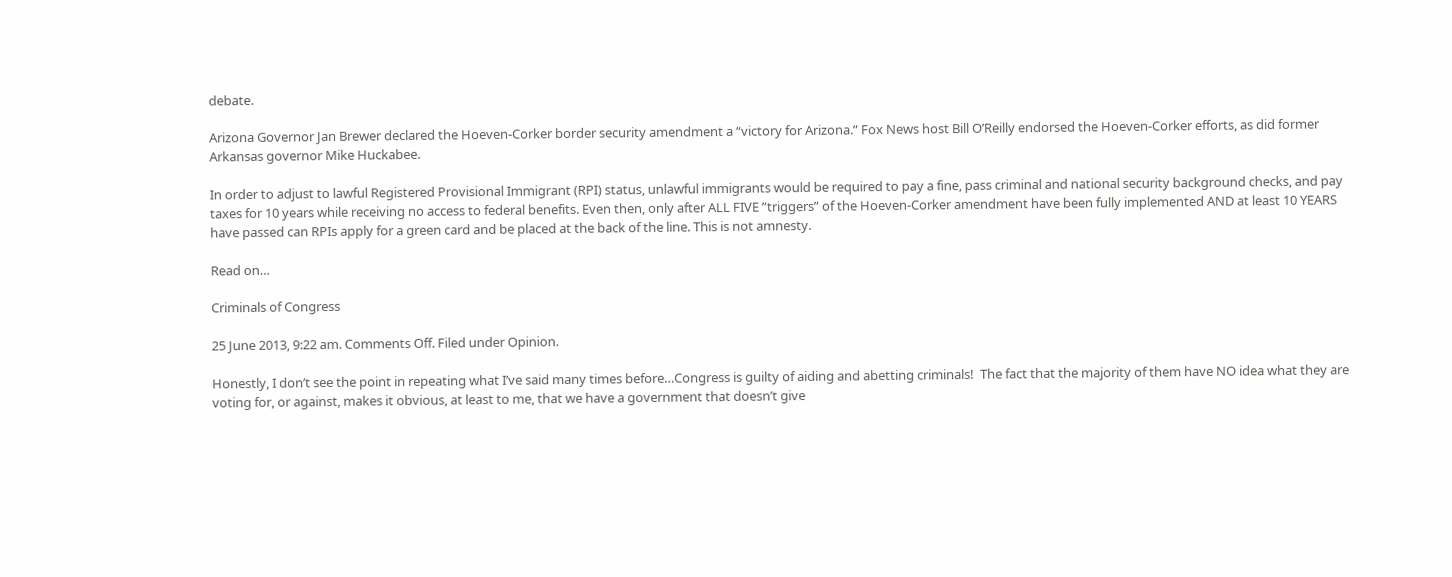debate.

Arizona Governor Jan Brewer declared the Hoeven-Corker border security amendment a “victory for Arizona.” Fox News host Bill O’Reilly endorsed the Hoeven-Corker efforts, as did former Arkansas governor Mike Huckabee.

In order to adjust to lawful Registered Provisional Immigrant (RPI) status, unlawful immigrants would be required to pay a fine, pass criminal and national security background checks, and pay taxes for 10 years while receiving no access to federal benefits. Even then, only after ALL FIVE ”triggers” of the Hoeven-Corker amendment have been fully implemented AND at least 10 YEARS have passed can RPIs apply for a green card and be placed at the back of the line. This is not amnesty.

Read on…

Criminals of Congress

25 June 2013, 9:22 am. Comments Off. Filed under Opinion.

Honestly, I don’t see the point in repeating what I’ve said many times before…Congress is guilty of aiding and abetting criminals!  The fact that the majority of them have NO idea what they are voting for, or against, makes it obvious, at least to me, that we have a government that doesn’t give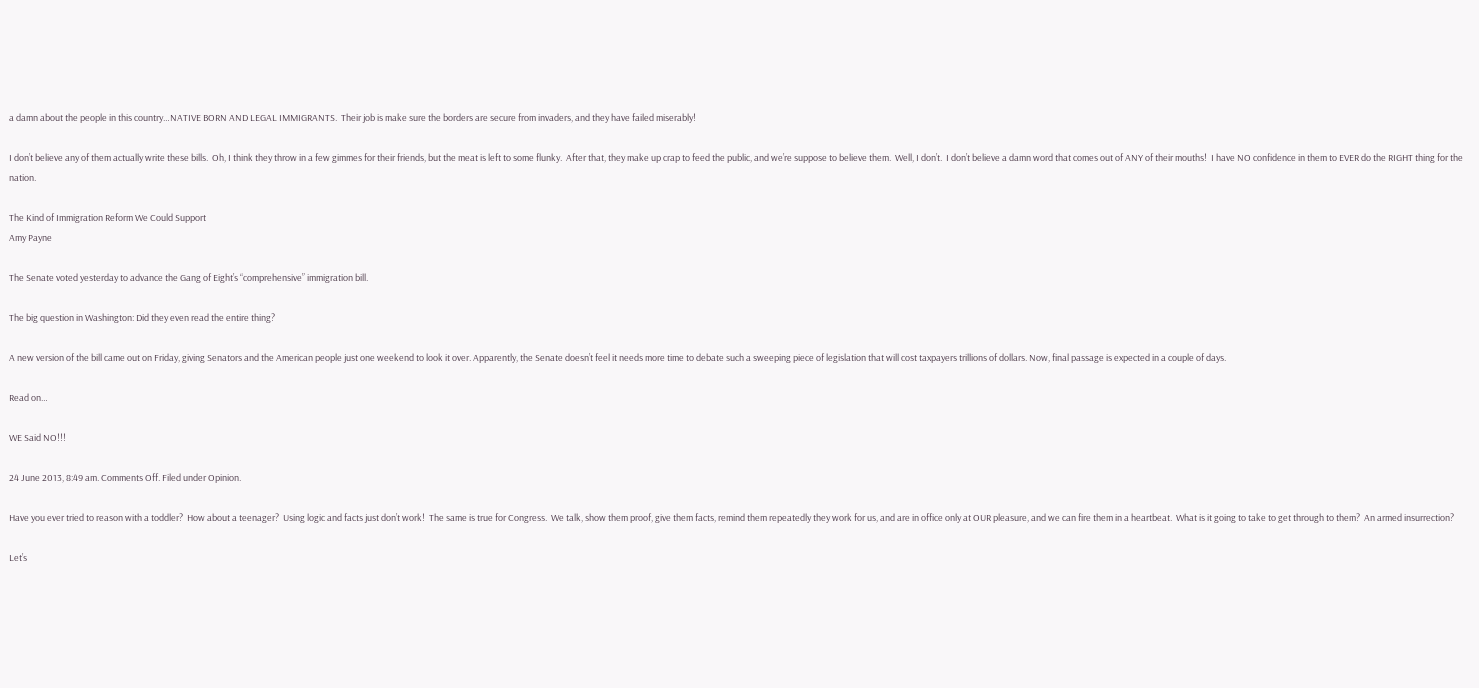a damn about the people in this country…NATIVE BORN AND LEGAL IMMIGRANTS.  Their job is make sure the borders are secure from invaders, and they have failed miserably!

I don’t believe any of them actually write these bills.  Oh, I think they throw in a few gimmes for their friends, but the meat is left to some flunky.  After that, they make up crap to feed the public, and we’re suppose to believe them.  Well, I don’t.  I don’t believe a damn word that comes out of ANY of their mouths!  I have NO confidence in them to EVER do the RIGHT thing for the nation.

The Kind of Immigration Reform We Could Support
Amy Payne

The Senate voted yesterday to advance the Gang of Eight’s “comprehensive” immigration bill.

The big question in Washington: Did they even read the entire thing?

A new version of the bill came out on Friday, giving Senators and the American people just one weekend to look it over. Apparently, the Senate doesn’t feel it needs more time to debate such a sweeping piece of legislation that will cost taxpayers trillions of dollars. Now, final passage is expected in a couple of days.

Read on…

WE Said NO!!!

24 June 2013, 8:49 am. Comments Off. Filed under Opinion.

Have you ever tried to reason with a toddler?  How about a teenager?  Using logic and facts just don’t work!  The same is true for Congress.  We talk, show them proof, give them facts, remind them repeatedly they work for us, and are in office only at OUR pleasure, and we can fire them in a heartbeat.  What is it going to take to get through to them?  An armed insurrection?

Let’s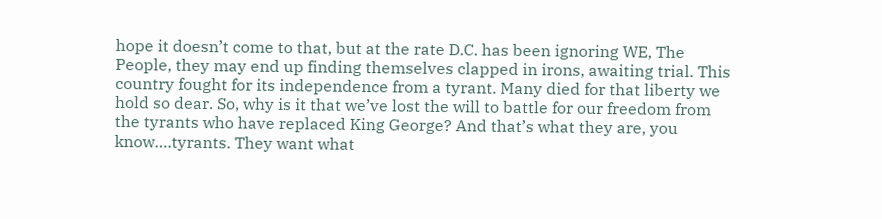hope it doesn’t come to that, but at the rate D.C. has been ignoring WE, The People, they may end up finding themselves clapped in irons, awaiting trial. This country fought for its independence from a tyrant. Many died for that liberty we hold so dear. So, why is it that we’ve lost the will to battle for our freedom from the tyrants who have replaced King George? And that’s what they are, you know….tyrants. They want what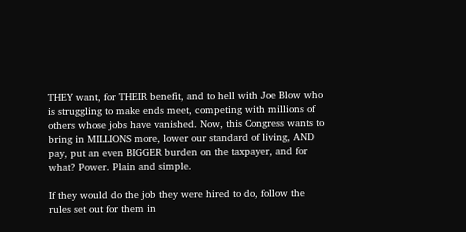THEY want, for THEIR benefit, and to hell with Joe Blow who is struggling to make ends meet, competing with millions of others whose jobs have vanished. Now, this Congress wants to bring in MILLIONS more, lower our standard of living, AND pay, put an even BIGGER burden on the taxpayer, and for what? Power. Plain and simple.

If they would do the job they were hired to do, follow the rules set out for them in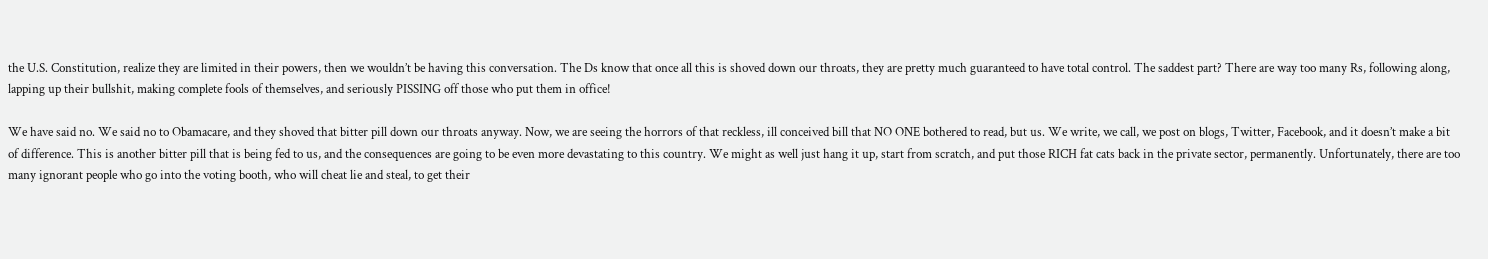the U.S. Constitution, realize they are limited in their powers, then we wouldn’t be having this conversation. The Ds know that once all this is shoved down our throats, they are pretty much guaranteed to have total control. The saddest part? There are way too many Rs, following along, lapping up their bullshit, making complete fools of themselves, and seriously PISSING off those who put them in office!

We have said no. We said no to Obamacare, and they shoved that bitter pill down our throats anyway. Now, we are seeing the horrors of that reckless, ill conceived bill that NO ONE bothered to read, but us. We write, we call, we post on blogs, Twitter, Facebook, and it doesn’t make a bit of difference. This is another bitter pill that is being fed to us, and the consequences are going to be even more devastating to this country. We might as well just hang it up, start from scratch, and put those RICH fat cats back in the private sector, permanently. Unfortunately, there are too many ignorant people who go into the voting booth, who will cheat lie and steal, to get their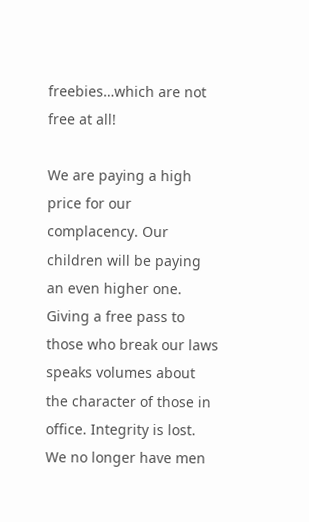freebies…which are not free at all!

We are paying a high price for our complacency. Our children will be paying an even higher one. Giving a free pass to those who break our laws speaks volumes about the character of those in office. Integrity is lost. We no longer have men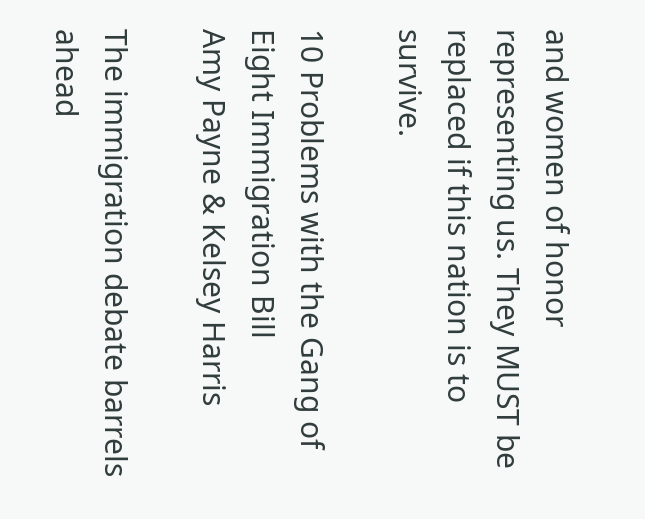and women of honor representing us. They MUST be replaced if this nation is to survive.

10 Problems with the Gang of Eight Immigration Bill
Amy Payne & Kelsey Harris

The immigration debate barrels ahead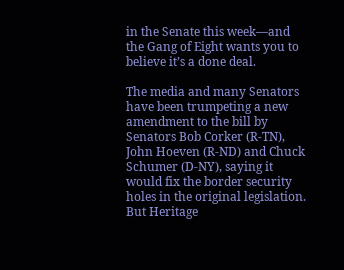in the Senate this week—and the Gang of Eight wants you to believe it’s a done deal.

The media and many Senators have been trumpeting a new amendment to the bill by Senators Bob Corker (R-TN), John Hoeven (R-ND) and Chuck Schumer (D-NY), saying it would fix the border security holes in the original legislation. But Heritage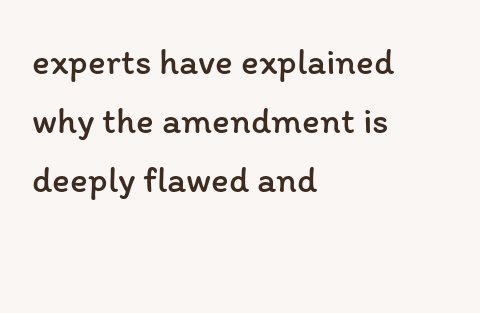experts have explained why the amendment is deeply flawed and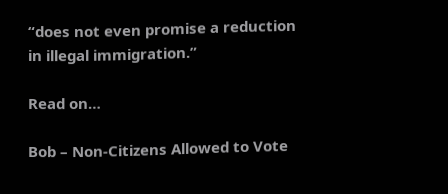“does not even promise a reduction in illegal immigration.”

Read on…

Bob – Non-Citizens Allowed to Vote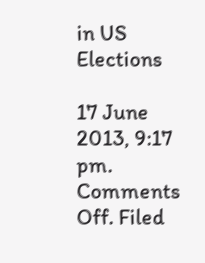in US Elections

17 June 2013, 9:17 pm. Comments Off. Filed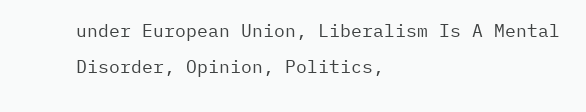under European Union, Liberalism Is A Mental Disorder, Opinion, Politics,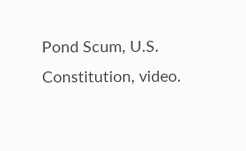Pond Scum, U.S. Constitution, video.